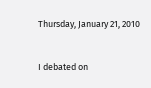Thursday, January 21, 2010


I debated on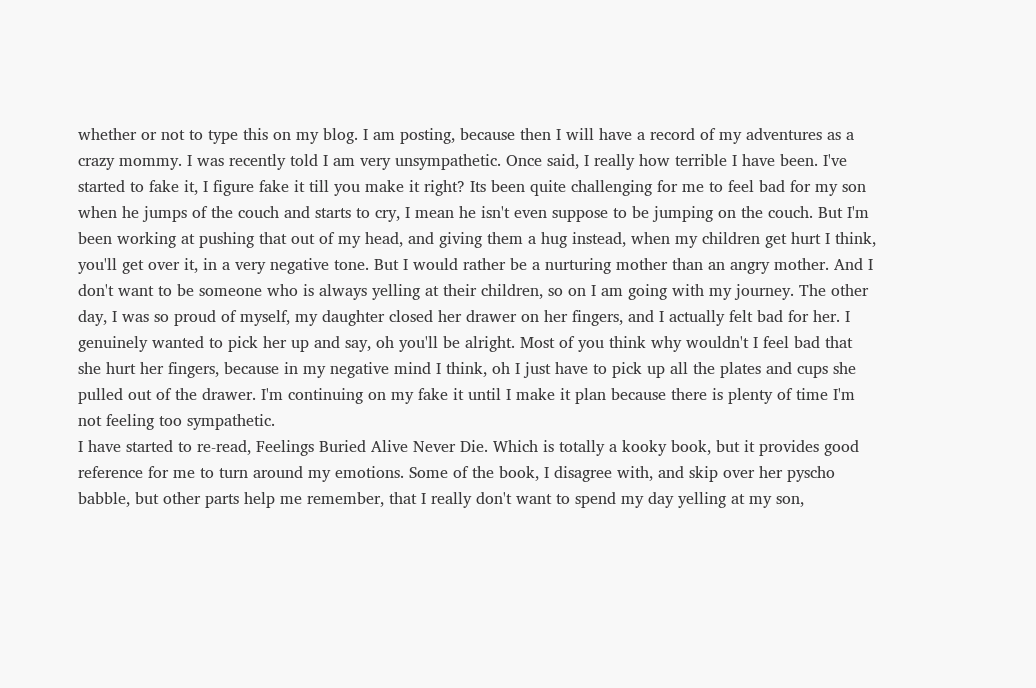whether or not to type this on my blog. I am posting, because then I will have a record of my adventures as a crazy mommy. I was recently told I am very unsympathetic. Once said, I really how terrible I have been. I've started to fake it, I figure fake it till you make it right? Its been quite challenging for me to feel bad for my son when he jumps of the couch and starts to cry, I mean he isn't even suppose to be jumping on the couch. But I'm been working at pushing that out of my head, and giving them a hug instead, when my children get hurt I think, you'll get over it, in a very negative tone. But I would rather be a nurturing mother than an angry mother. And I don't want to be someone who is always yelling at their children, so on I am going with my journey. The other day, I was so proud of myself, my daughter closed her drawer on her fingers, and I actually felt bad for her. I genuinely wanted to pick her up and say, oh you'll be alright. Most of you think why wouldn't I feel bad that she hurt her fingers, because in my negative mind I think, oh I just have to pick up all the plates and cups she pulled out of the drawer. I'm continuing on my fake it until I make it plan because there is plenty of time I'm not feeling too sympathetic.
I have started to re-read, Feelings Buried Alive Never Die. Which is totally a kooky book, but it provides good reference for me to turn around my emotions. Some of the book, I disagree with, and skip over her pyscho babble, but other parts help me remember, that I really don't want to spend my day yelling at my son,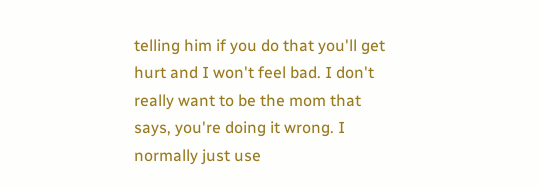telling him if you do that you'll get hurt and I won't feel bad. I don't really want to be the mom that says, you're doing it wrong. I normally just use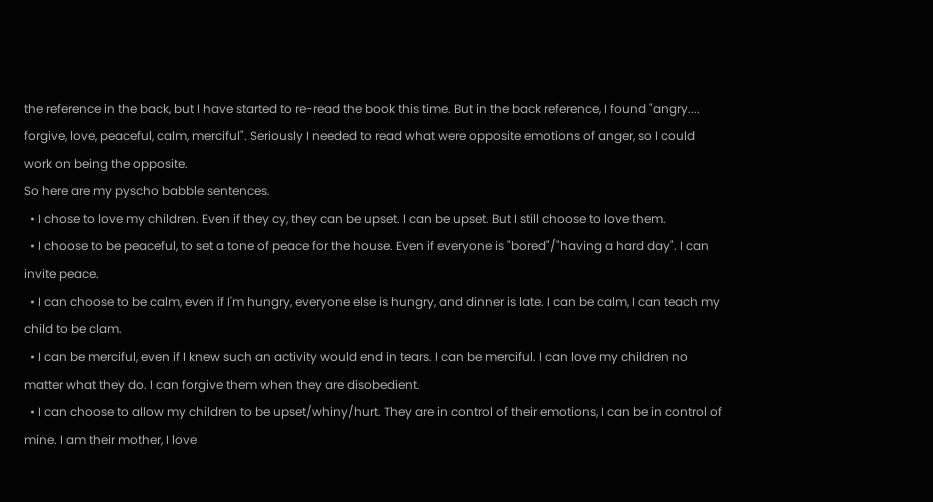the reference in the back, but I have started to re-read the book this time. But in the back reference, I found "angry.... forgive, love, peaceful, calm, merciful". Seriously I needed to read what were opposite emotions of anger, so I could work on being the opposite.
So here are my pyscho babble sentences.
  • I chose to love my children. Even if they cy, they can be upset. I can be upset. But I still choose to love them.
  • I choose to be peaceful, to set a tone of peace for the house. Even if everyone is "bored"/"having a hard day". I can invite peace.
  • I can choose to be calm, even if I'm hungry, everyone else is hungry, and dinner is late. I can be calm, I can teach my child to be clam.
  • I can be merciful, even if I knew such an activity would end in tears. I can be merciful. I can love my children no matter what they do. I can forgive them when they are disobedient.
  • I can choose to allow my children to be upset/whiny/hurt. They are in control of their emotions, I can be in control of mine. I am their mother, I love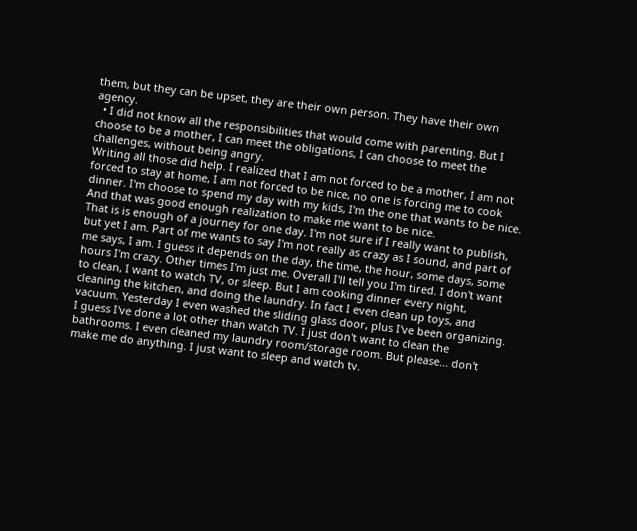them, but they can be upset, they are their own person. They have their own agency.
  • I did not know all the responsibilities that would come with parenting. But I choose to be a mother, I can meet the obligations, I can choose to meet the challenges, without being angry.
Writing all those did help. I realized that I am not forced to be a mother, I am not forced to stay at home, I am not forced to be nice, no one is forcing me to cook dinner. I'm choose to spend my day with my kids, I'm the one that wants to be nice. And that was good enough realization to make me want to be nice.
That is is enough of a journey for one day. I'm not sure if I really want to publish, but yet I am. Part of me wants to say I'm not really as crazy as I sound, and part of me says, I am. I guess it depends on the day, the time, the hour, some days, some hours I'm crazy. Other times I'm just me. Overall I'll tell you I'm tired. I don't want to clean, I want to watch TV, or sleep. But I am cooking dinner every night, cleaning the kitchen, and doing the laundry. In fact I even clean up toys, and vacuum. Yesterday I even washed the sliding glass door, plus I've been organizing. I guess I've done a lot other than watch TV. I just don't want to clean the bathrooms. I even cleaned my laundry room/storage room. But please... don't make me do anything. I just want to sleep and watch tv.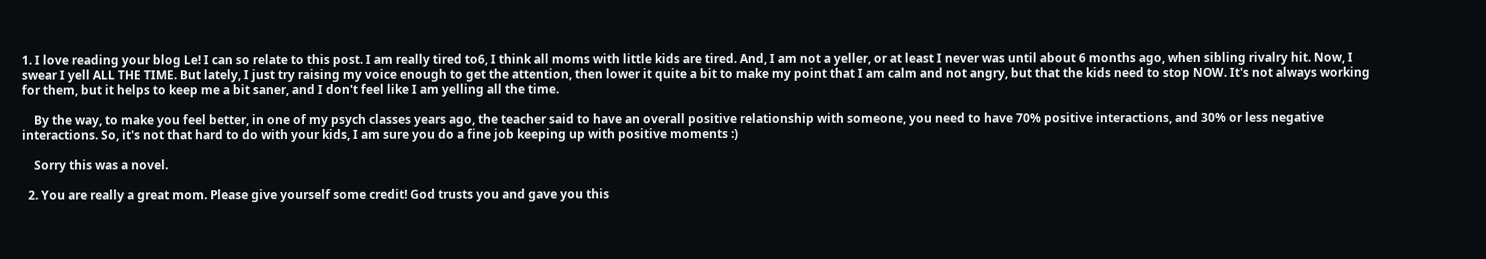1. I love reading your blog Le! I can so relate to this post. I am really tired to6, I think all moms with little kids are tired. And, I am not a yeller, or at least I never was until about 6 months ago, when sibling rivalry hit. Now, I swear I yell ALL THE TIME. But lately, I just try raising my voice enough to get the attention, then lower it quite a bit to make my point that I am calm and not angry, but that the kids need to stop NOW. It's not always working for them, but it helps to keep me a bit saner, and I don't feel like I am yelling all the time.

    By the way, to make you feel better, in one of my psych classes years ago, the teacher said to have an overall positive relationship with someone, you need to have 70% positive interactions, and 30% or less negative interactions. So, it's not that hard to do with your kids, I am sure you do a fine job keeping up with positive moments :)

    Sorry this was a novel.

  2. You are really a great mom. Please give yourself some credit! God trusts you and gave you this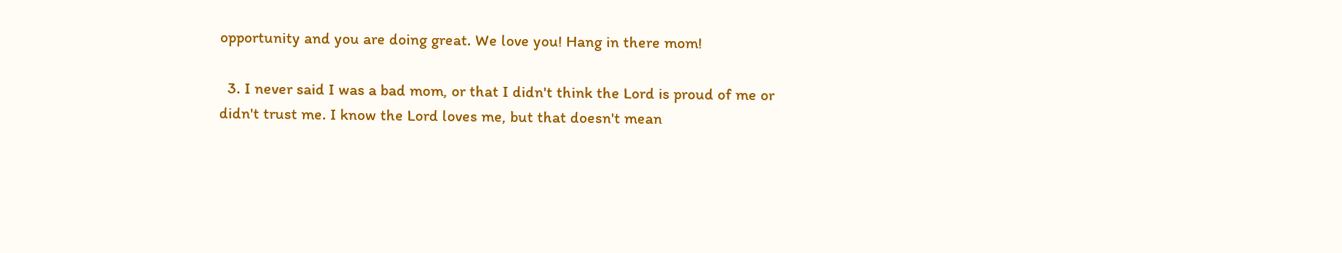opportunity and you are doing great. We love you! Hang in there mom!

  3. I never said I was a bad mom, or that I didn't think the Lord is proud of me or didn't trust me. I know the Lord loves me, but that doesn't mean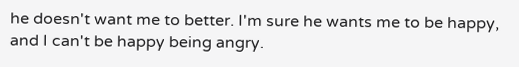he doesn't want me to better. I'm sure he wants me to be happy, and I can't be happy being angry.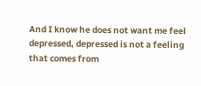And I know he does not want me feel depressed, depressed is not a feeling that comes from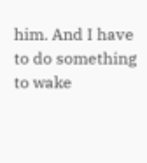him. And I have to do something to wake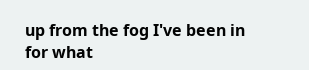up from the fog I've been in for what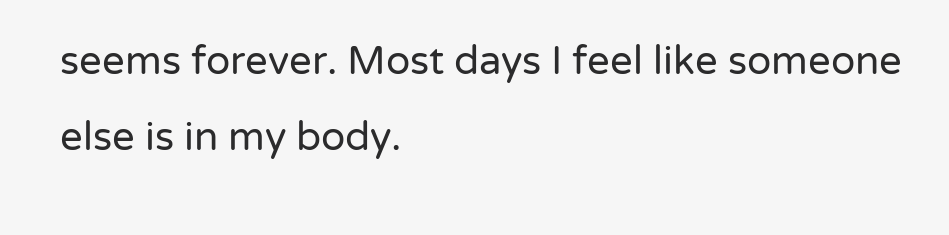seems forever. Most days I feel like someone else is in my body.